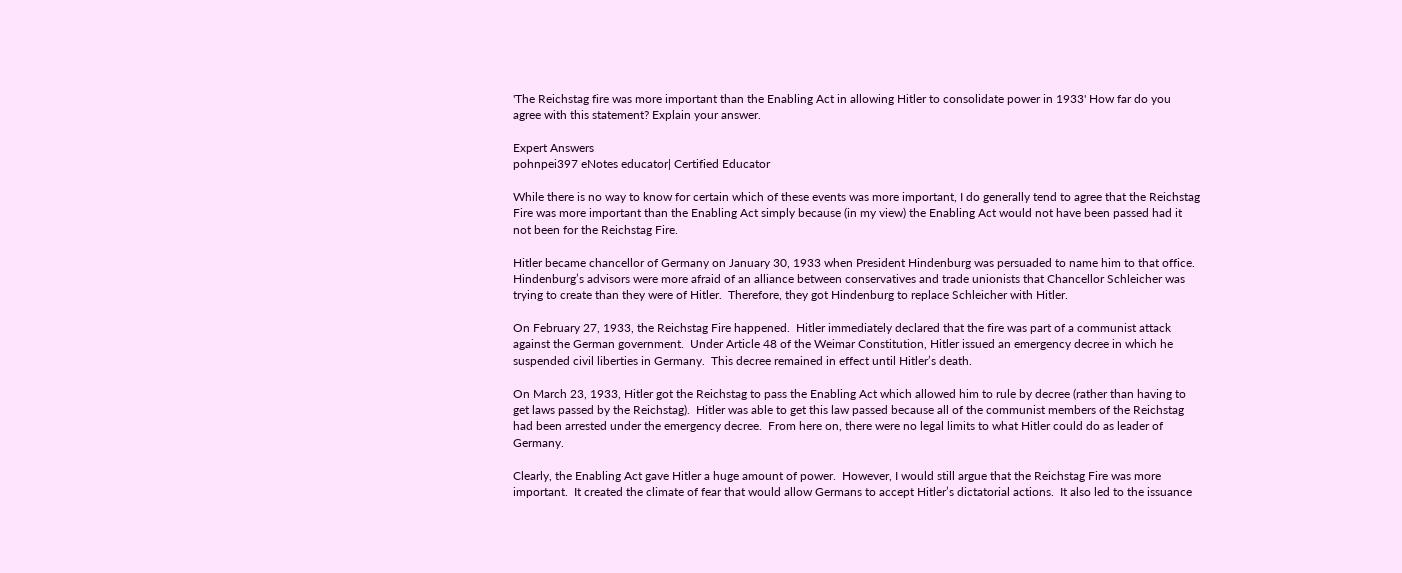'The Reichstag fire was more important than the Enabling Act in allowing Hitler to consolidate power in 1933' How far do you agree with this statement? Explain your answer.

Expert Answers
pohnpei397 eNotes educator| Certified Educator

While there is no way to know for certain which of these events was more important, I do generally tend to agree that the Reichstag Fire was more important than the Enabling Act simply because (in my view) the Enabling Act would not have been passed had it not been for the Reichstag Fire.

Hitler became chancellor of Germany on January 30, 1933 when President Hindenburg was persuaded to name him to that office.  Hindenburg’s advisors were more afraid of an alliance between conservatives and trade unionists that Chancellor Schleicher was trying to create than they were of Hitler.  Therefore, they got Hindenburg to replace Schleicher with Hitler.

On February 27, 1933, the Reichstag Fire happened.  Hitler immediately declared that the fire was part of a communist attack against the German government.  Under Article 48 of the Weimar Constitution, Hitler issued an emergency decree in which he suspended civil liberties in Germany.  This decree remained in effect until Hitler’s death.

On March 23, 1933, Hitler got the Reichstag to pass the Enabling Act which allowed him to rule by decree (rather than having to get laws passed by the Reichstag).  Hitler was able to get this law passed because all of the communist members of the Reichstag had been arrested under the emergency decree.  From here on, there were no legal limits to what Hitler could do as leader of Germany.

Clearly, the Enabling Act gave Hitler a huge amount of power.  However, I would still argue that the Reichstag Fire was more important.  It created the climate of fear that would allow Germans to accept Hitler’s dictatorial actions.  It also led to the issuance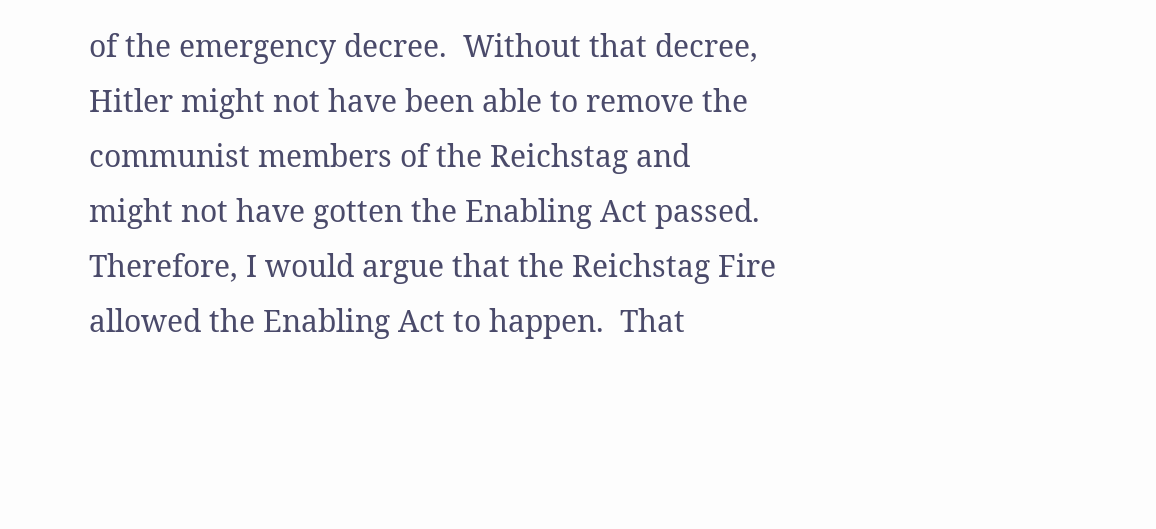of the emergency decree.  Without that decree, Hitler might not have been able to remove the communist members of the Reichstag and might not have gotten the Enabling Act passed.  Therefore, I would argue that the Reichstag Fire allowed the Enabling Act to happen.  That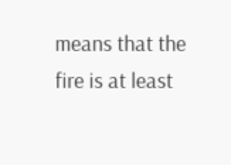means that the fire is at least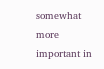somewhat more important in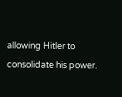allowing Hitler to consolidate his power.